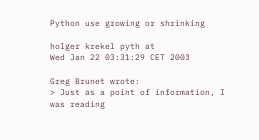Python use growing or shrinking

holger krekel pyth at
Wed Jan 22 03:31:29 CET 2003

Greg Brunet wrote:
> Just as a point of information, I was reading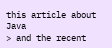this article about Java
> and the recent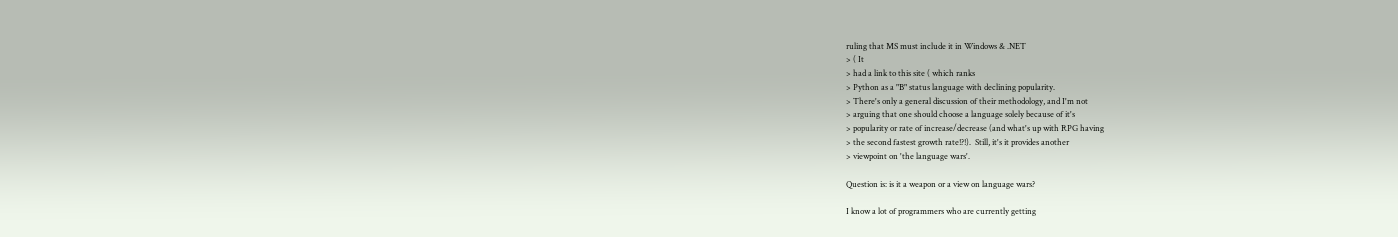ruling that MS must include it in Windows & .NET
> ( It
> had a link to this site ( which ranks
> Python as a "B" status language with declining popularity.
> There's only a general discussion of their methodology, and I'm not
> arguing that one should choose a language solely because of it's
> popularity or rate of increase/decrease (and what's up with RPG having
> the second fastest growth rate!?!).  Still, it's it provides another
> viewpoint on 'the language wars'.

Question is: is it a weapon or a view on language wars?

I know a lot of programmers who are currently getting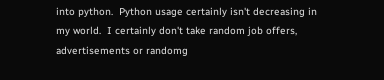into python.  Python usage certainly isn't decreasing in
my world.  I certainly don't take random job offers,
advertisements or randomg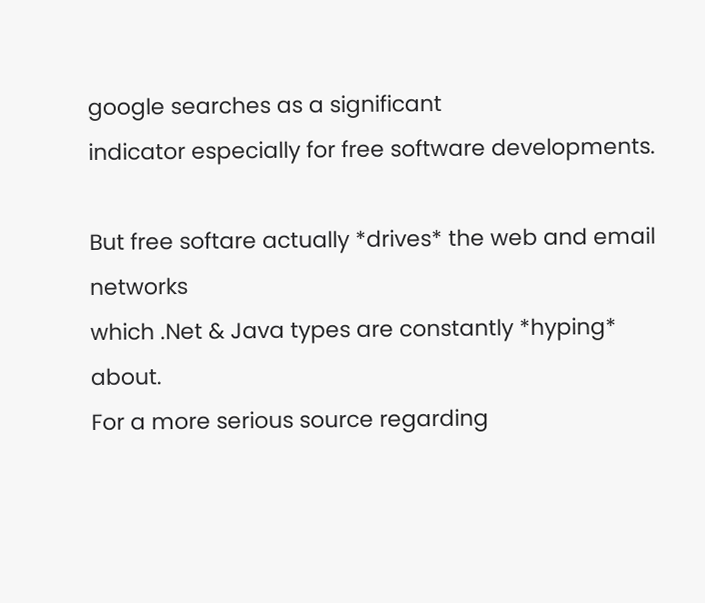google searches as a significant
indicator especially for free software developments.

But free softare actually *drives* the web and email networks
which .Net & Java types are constantly *hyping* about.
For a more serious source regarding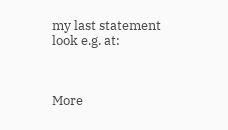my last statement
look e.g. at:



More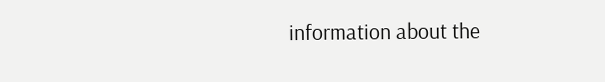information about the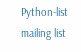Python-list mailing list